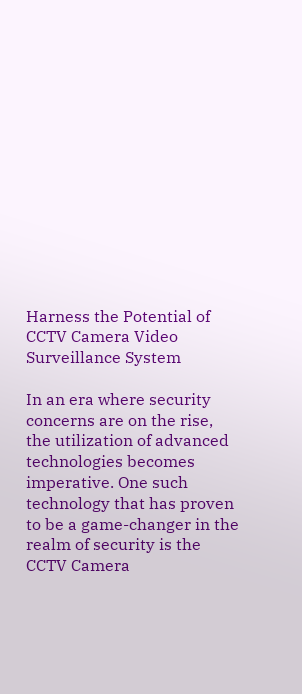Harness the Potential of CCTV Camera Video Surveillance System

In an era where security concerns are on the rise, the utilization of advanced technologies becomes imperative. One such technology that has proven to be a game-changer in the realm of security is the CCTV Camera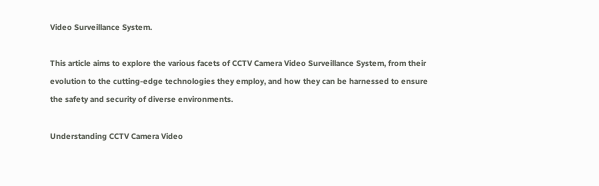Video Surveillance System.

This article aims to explore the various facets of CCTV Camera Video Surveillance System, from their evolution to the cutting-edge technologies they employ, and how they can be harnessed to ensure the safety and security of diverse environments.

Understanding CCTV Camera Video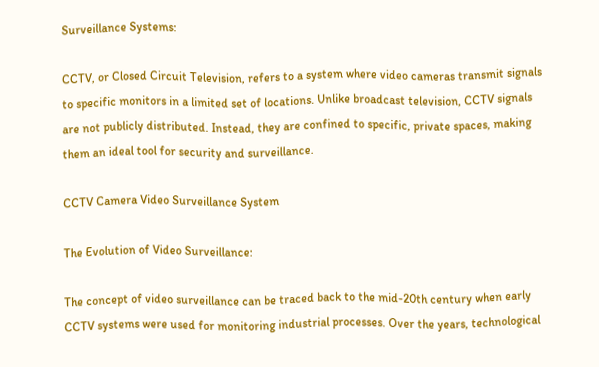Surveillance Systems:

CCTV, or Closed Circuit Television, refers to a system where video cameras transmit signals to specific monitors in a limited set of locations. Unlike broadcast television, CCTV signals are not publicly distributed. Instead, they are confined to specific, private spaces, making them an ideal tool for security and surveillance.

CCTV Camera Video Surveillance System

The Evolution of Video Surveillance:

The concept of video surveillance can be traced back to the mid-20th century when early CCTV systems were used for monitoring industrial processes. Over the years, technological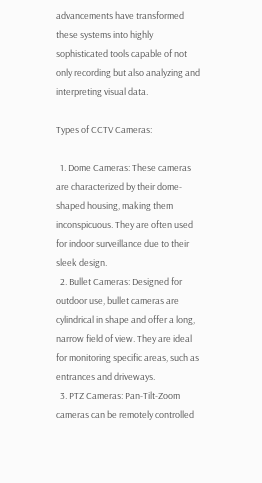advancements have transformed these systems into highly sophisticated tools capable of not only recording but also analyzing and interpreting visual data.

Types of CCTV Cameras:

  1. Dome Cameras: These cameras are characterized by their dome-shaped housing, making them inconspicuous. They are often used for indoor surveillance due to their sleek design.
  2. Bullet Cameras: Designed for outdoor use, bullet cameras are cylindrical in shape and offer a long, narrow field of view. They are ideal for monitoring specific areas, such as entrances and driveways.
  3. PTZ Cameras: Pan-Tilt-Zoom cameras can be remotely controlled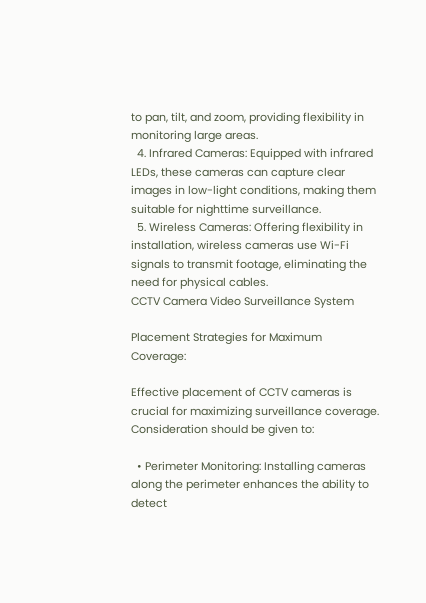to pan, tilt, and zoom, providing flexibility in monitoring large areas.
  4. Infrared Cameras: Equipped with infrared LEDs, these cameras can capture clear images in low-light conditions, making them suitable for nighttime surveillance.
  5. Wireless Cameras: Offering flexibility in installation, wireless cameras use Wi-Fi signals to transmit footage, eliminating the need for physical cables.
CCTV Camera Video Surveillance System

Placement Strategies for Maximum Coverage:

Effective placement of CCTV cameras is crucial for maximizing surveillance coverage. Consideration should be given to:

  • Perimeter Monitoring: Installing cameras along the perimeter enhances the ability to detect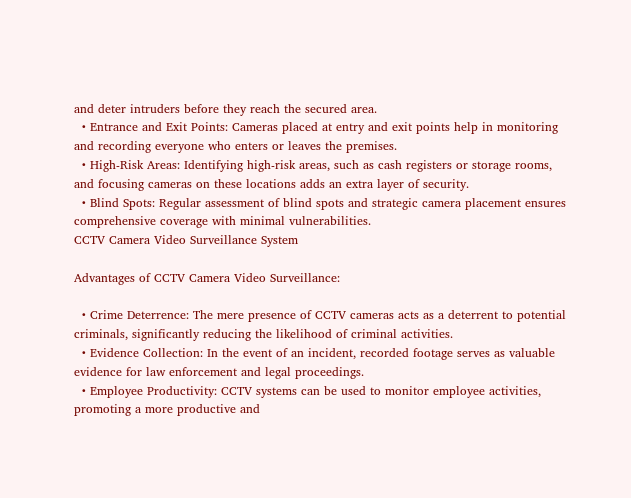and deter intruders before they reach the secured area.
  • Entrance and Exit Points: Cameras placed at entry and exit points help in monitoring and recording everyone who enters or leaves the premises.
  • High-Risk Areas: Identifying high-risk areas, such as cash registers or storage rooms, and focusing cameras on these locations adds an extra layer of security.
  • Blind Spots: Regular assessment of blind spots and strategic camera placement ensures comprehensive coverage with minimal vulnerabilities.
CCTV Camera Video Surveillance System

Advantages of CCTV Camera Video Surveillance:

  • Crime Deterrence: The mere presence of CCTV cameras acts as a deterrent to potential criminals, significantly reducing the likelihood of criminal activities.
  • Evidence Collection: In the event of an incident, recorded footage serves as valuable evidence for law enforcement and legal proceedings.
  • Employee Productivity: CCTV systems can be used to monitor employee activities, promoting a more productive and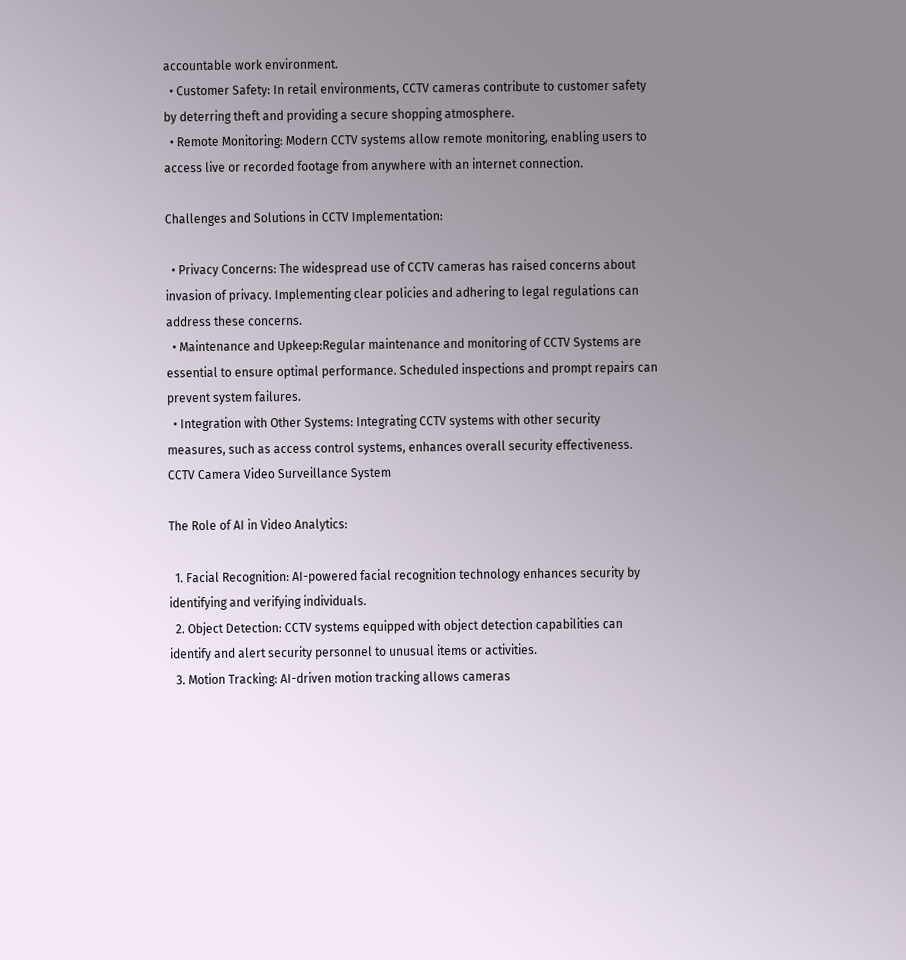accountable work environment.
  • Customer Safety: In retail environments, CCTV cameras contribute to customer safety by deterring theft and providing a secure shopping atmosphere.
  • Remote Monitoring: Modern CCTV systems allow remote monitoring, enabling users to access live or recorded footage from anywhere with an internet connection.

Challenges and Solutions in CCTV Implementation:

  • Privacy Concerns: The widespread use of CCTV cameras has raised concerns about invasion of privacy. Implementing clear policies and adhering to legal regulations can address these concerns.
  • Maintenance and Upkeep:Regular maintenance and monitoring of CCTV Systems are essential to ensure optimal performance. Scheduled inspections and prompt repairs can prevent system failures.
  • Integration with Other Systems: Integrating CCTV systems with other security measures, such as access control systems, enhances overall security effectiveness.
CCTV Camera Video Surveillance System

The Role of AI in Video Analytics:

  1. Facial Recognition: AI-powered facial recognition technology enhances security by identifying and verifying individuals.
  2. Object Detection: CCTV systems equipped with object detection capabilities can identify and alert security personnel to unusual items or activities.
  3. Motion Tracking: AI-driven motion tracking allows cameras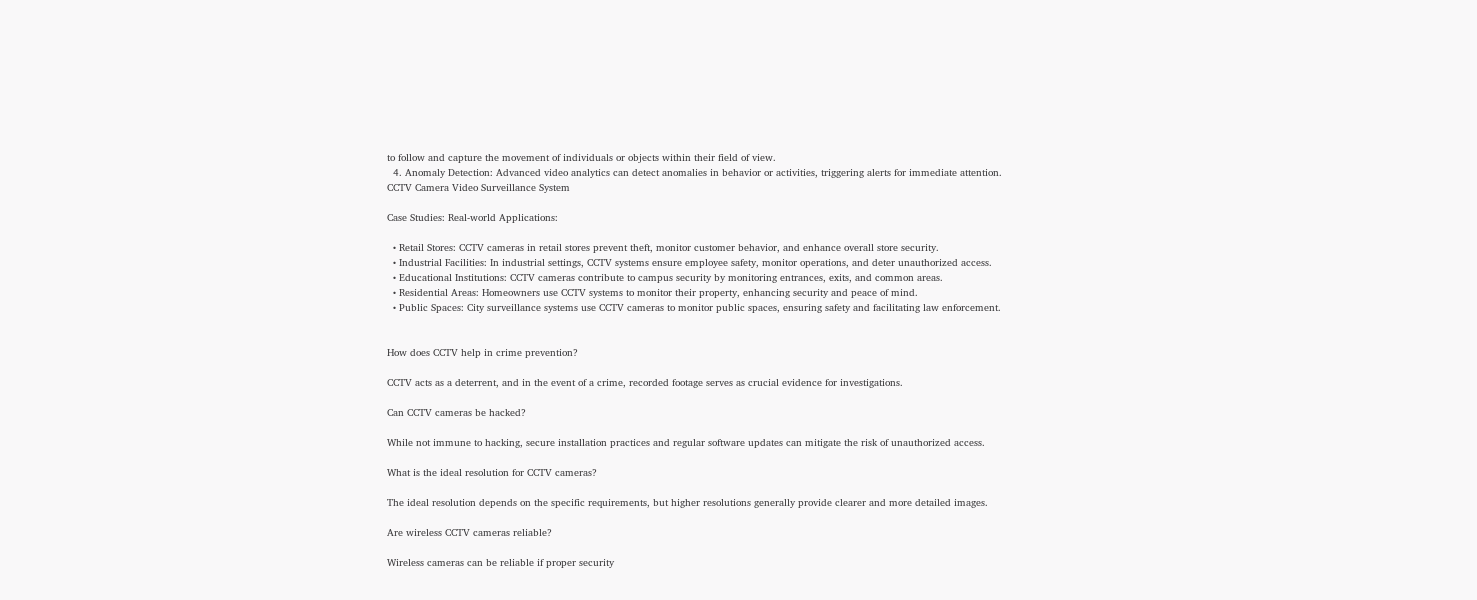to follow and capture the movement of individuals or objects within their field of view.
  4. Anomaly Detection: Advanced video analytics can detect anomalies in behavior or activities, triggering alerts for immediate attention.
CCTV Camera Video Surveillance System

Case Studies: Real-world Applications:

  • Retail Stores: CCTV cameras in retail stores prevent theft, monitor customer behavior, and enhance overall store security.
  • Industrial Facilities: In industrial settings, CCTV systems ensure employee safety, monitor operations, and deter unauthorized access.
  • Educational Institutions: CCTV cameras contribute to campus security by monitoring entrances, exits, and common areas.
  • Residential Areas: Homeowners use CCTV systems to monitor their property, enhancing security and peace of mind.
  • Public Spaces: City surveillance systems use CCTV cameras to monitor public spaces, ensuring safety and facilitating law enforcement.


How does CCTV help in crime prevention?

CCTV acts as a deterrent, and in the event of a crime, recorded footage serves as crucial evidence for investigations.

Can CCTV cameras be hacked?

While not immune to hacking, secure installation practices and regular software updates can mitigate the risk of unauthorized access.

What is the ideal resolution for CCTV cameras?

The ideal resolution depends on the specific requirements, but higher resolutions generally provide clearer and more detailed images.

Are wireless CCTV cameras reliable?

Wireless cameras can be reliable if proper security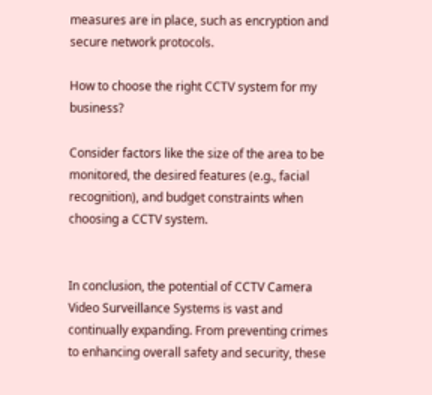measures are in place, such as encryption and secure network protocols.

How to choose the right CCTV system for my business?

Consider factors like the size of the area to be monitored, the desired features (e.g., facial recognition), and budget constraints when choosing a CCTV system.


In conclusion, the potential of CCTV Camera Video Surveillance Systems is vast and continually expanding. From preventing crimes to enhancing overall safety and security, these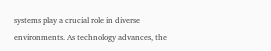systems play a crucial role in diverse environments. As technology advances, the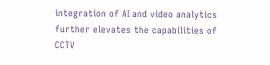integration of AI and video analytics further elevates the capabilities of CCTV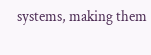systems, making them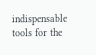indispensable tools for the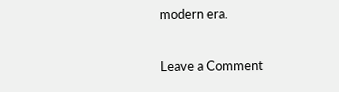modern era.

Leave a Comment